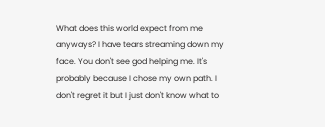What does this world expect from me anyways? I have tears streaming down my face. You don't see god helping me. It's probably because I chose my own path. I don't regret it but I just don't know what to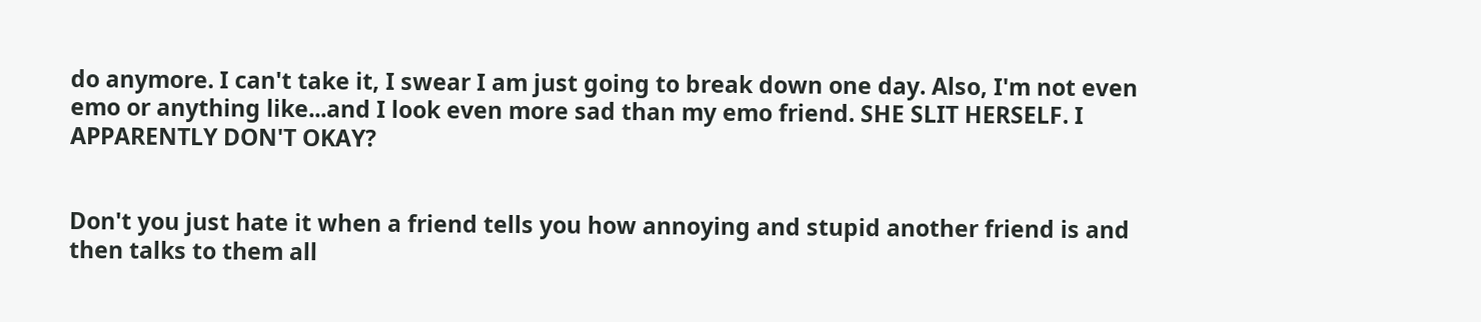do anymore. I can't take it, I swear I am just going to break down one day. Also, I'm not even emo or anything like...and I look even more sad than my emo friend. SHE SLIT HERSELF. I APPARENTLY DON'T OKAY?


Don't you just hate it when a friend tells you how annoying and stupid another friend is and then talks to them all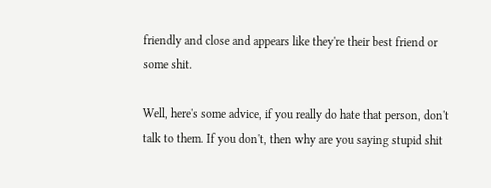friendly and close and appears like they're their best friend or some shit.

Well, here's some advice, if you really do hate that person, don't talk to them. If you don't, then why are you saying stupid shit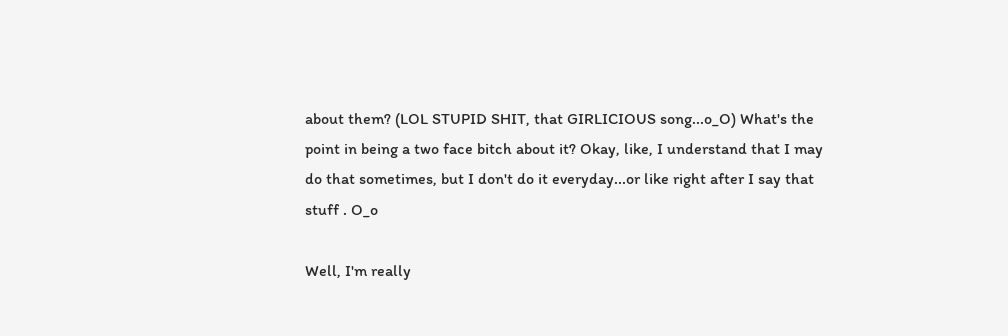about them? (LOL STUPID SHIT, that GIRLICIOUS song...o_O) What's the point in being a two face bitch about it? Okay, like, I understand that I may do that sometimes, but I don't do it everyday...or like right after I say that stuff . O_o

Well, I'm really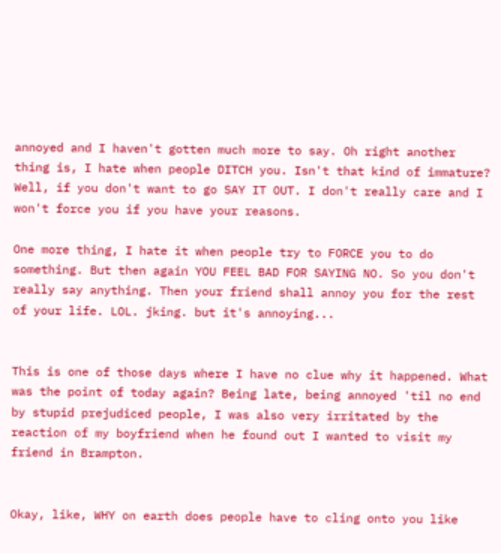annoyed and I haven't gotten much more to say. Oh right another thing is, I hate when people DITCH you. Isn't that kind of immature? Well, if you don't want to go SAY IT OUT. I don't really care and I won't force you if you have your reasons.

One more thing, I hate it when people try to FORCE you to do something. But then again YOU FEEL BAD FOR SAYING NO. So you don't really say anything. Then your friend shall annoy you for the rest of your life. LOL. jking. but it's annoying...


This is one of those days where I have no clue why it happened. What was the point of today again? Being late, being annoyed 'til no end by stupid prejudiced people, I was also very irritated by the reaction of my boyfriend when he found out I wanted to visit my friend in Brampton.


Okay, like, WHY on earth does people have to cling onto you like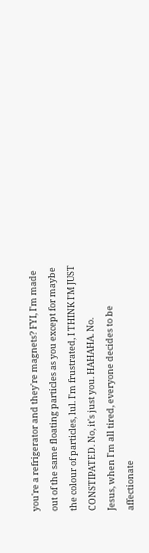you're a refrigerator and they're magnets? FYI, I'm made out of the same floating particles as you except for maybe the colour of particles, lul. I'm frustrated, I THINK I'M JUST CONSTIPATED. No, it's just you. HAHAHA. No.
Jesus, when I'm all tired, everyone decides to be affectionate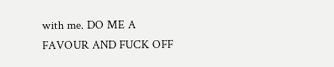with me. DO ME A FAVOUR AND FUCK OFF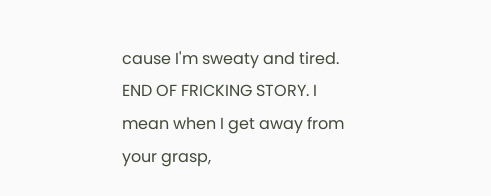cause I'm sweaty and tired. END OF FRICKING STORY. I mean when I get away from your grasp,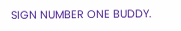SIGN NUMBER ONE BUDDY.